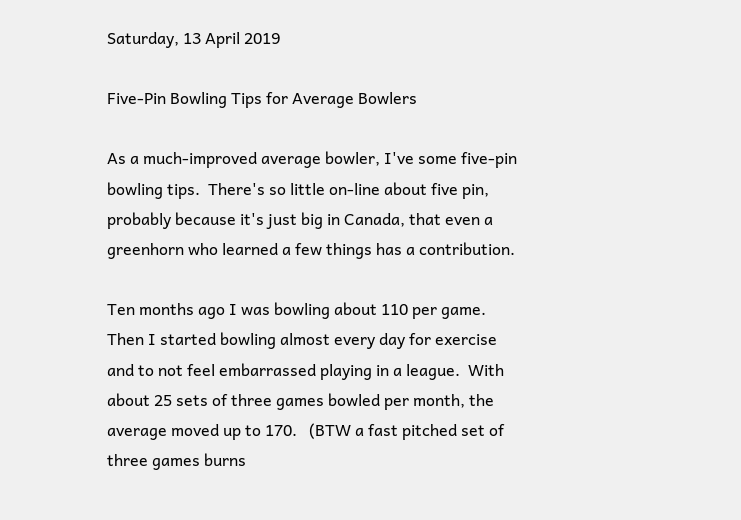Saturday, 13 April 2019

Five-Pin Bowling Tips for Average Bowlers

As a much-improved average bowler, I've some five-pin bowling tips.  There's so little on-line about five pin, probably because it's just big in Canada, that even a greenhorn who learned a few things has a contribution.

Ten months ago I was bowling about 110 per game.  Then I started bowling almost every day for exercise and to not feel embarrassed playing in a league.  With about 25 sets of three games bowled per month, the average moved up to 170.   (BTW a fast pitched set of three games burns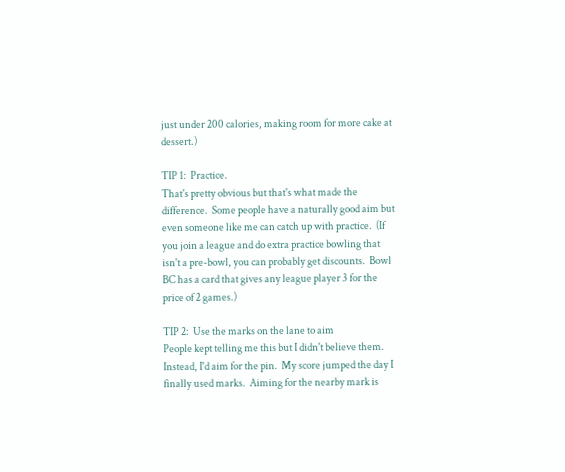just under 200 calories, making room for more cake at dessert.)

TIP 1:  Practice.
That's pretty obvious but that's what made the difference.  Some people have a naturally good aim but even someone like me can catch up with practice.  (If you join a league and do extra practice bowling that isn't a pre-bowl, you can probably get discounts.  Bowl BC has a card that gives any league player 3 for the price of 2 games.)

TIP 2:  Use the marks on the lane to aim
People kept telling me this but I didn't believe them.  Instead, I'd aim for the pin.  My score jumped the day I finally used marks.  Aiming for the nearby mark is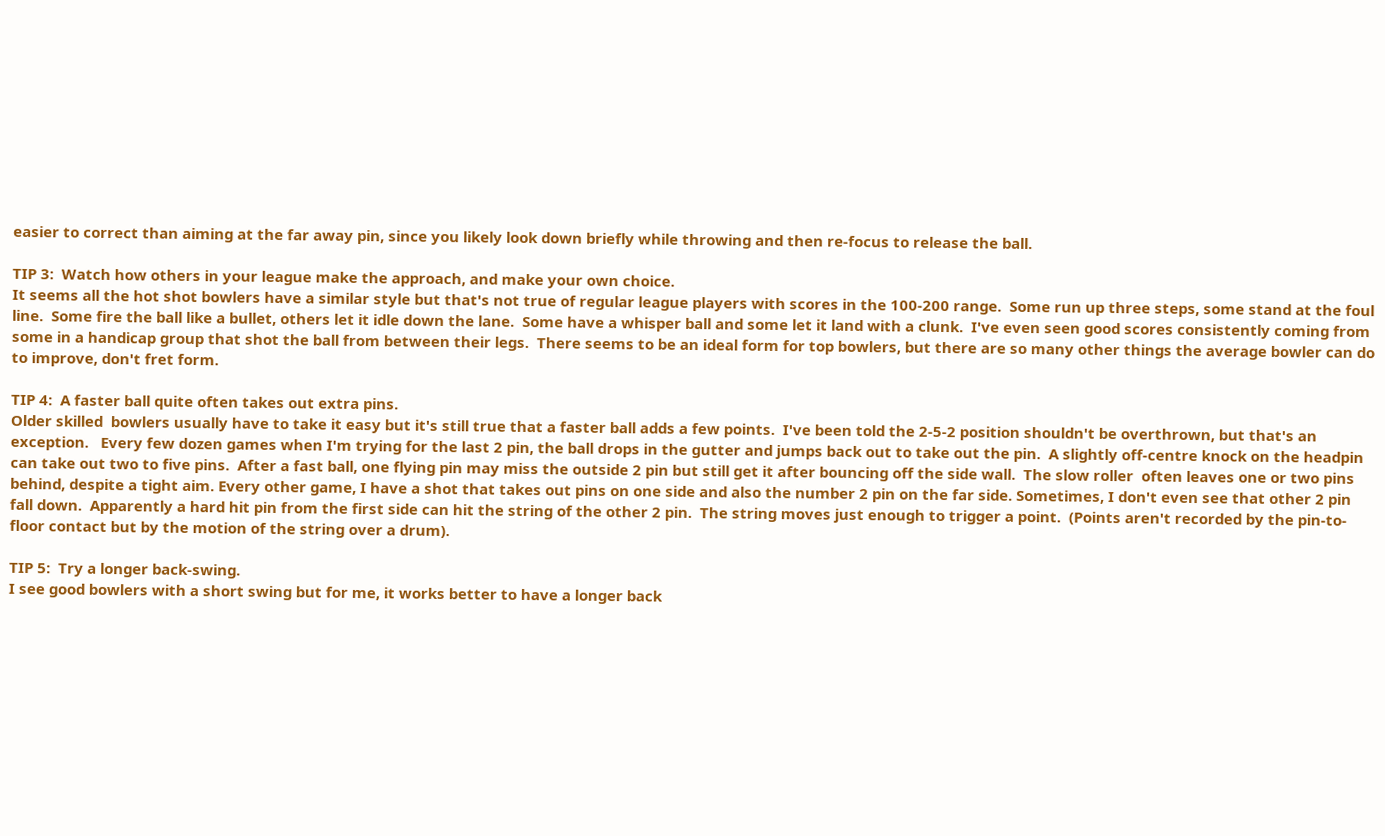easier to correct than aiming at the far away pin, since you likely look down briefly while throwing and then re-focus to release the ball.

TIP 3:  Watch how others in your league make the approach, and make your own choice.
It seems all the hot shot bowlers have a similar style but that's not true of regular league players with scores in the 100-200 range.  Some run up three steps, some stand at the foul line.  Some fire the ball like a bullet, others let it idle down the lane.  Some have a whisper ball and some let it land with a clunk.  I've even seen good scores consistently coming from some in a handicap group that shot the ball from between their legs.  There seems to be an ideal form for top bowlers, but there are so many other things the average bowler can do to improve, don't fret form.

TIP 4:  A faster ball quite often takes out extra pins.
Older skilled  bowlers usually have to take it easy but it's still true that a faster ball adds a few points.  I've been told the 2-5-2 position shouldn't be overthrown, but that's an exception.   Every few dozen games when I'm trying for the last 2 pin, the ball drops in the gutter and jumps back out to take out the pin.  A slightly off-centre knock on the headpin can take out two to five pins.  After a fast ball, one flying pin may miss the outside 2 pin but still get it after bouncing off the side wall.  The slow roller  often leaves one or two pins behind, despite a tight aim. Every other game, I have a shot that takes out pins on one side and also the number 2 pin on the far side. Sometimes, I don't even see that other 2 pin fall down.  Apparently a hard hit pin from the first side can hit the string of the other 2 pin.  The string moves just enough to trigger a point.  (Points aren't recorded by the pin-to-floor contact but by the motion of the string over a drum).

TIP 5:  Try a longer back-swing.
I see good bowlers with a short swing but for me, it works better to have a longer back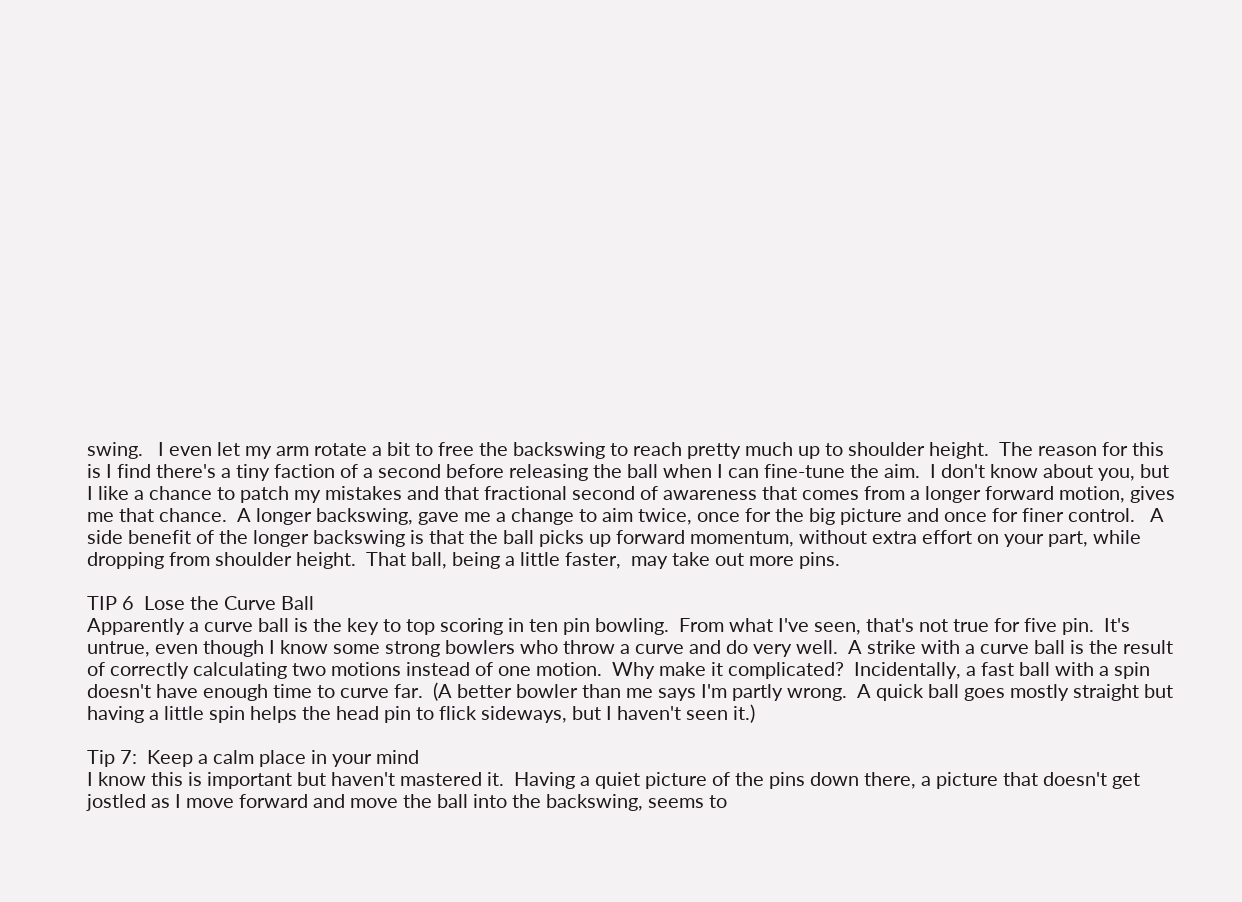swing.   I even let my arm rotate a bit to free the backswing to reach pretty much up to shoulder height.  The reason for this is I find there's a tiny faction of a second before releasing the ball when I can fine-tune the aim.  I don't know about you, but I like a chance to patch my mistakes and that fractional second of awareness that comes from a longer forward motion, gives me that chance.  A longer backswing, gave me a change to aim twice, once for the big picture and once for finer control.   A side benefit of the longer backswing is that the ball picks up forward momentum, without extra effort on your part, while dropping from shoulder height.  That ball, being a little faster,  may take out more pins.

TIP 6  Lose the Curve Ball
Apparently a curve ball is the key to top scoring in ten pin bowling.  From what I've seen, that's not true for five pin.  It's untrue, even though I know some strong bowlers who throw a curve and do very well.  A strike with a curve ball is the result of correctly calculating two motions instead of one motion.  Why make it complicated?  Incidentally, a fast ball with a spin doesn't have enough time to curve far.  (A better bowler than me says I'm partly wrong.  A quick ball goes mostly straight but having a little spin helps the head pin to flick sideways, but I haven't seen it.)

Tip 7:  Keep a calm place in your mind
I know this is important but haven't mastered it.  Having a quiet picture of the pins down there, a picture that doesn't get jostled as I move forward and move the ball into the backswing, seems to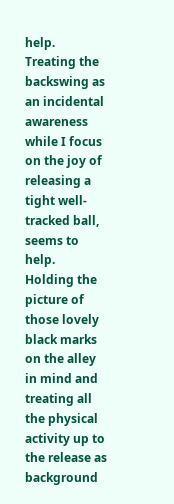help.   Treating the backswing as an incidental awareness while I focus on the joy of releasing a tight well-tracked ball, seems to help.   Holding the picture of those lovely black marks on the alley in mind and treating all the physical activity up to the release as background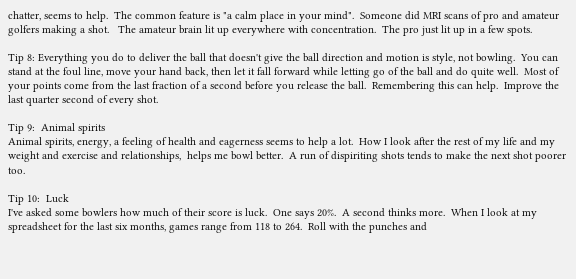chatter, seems to help.  The common feature is "a calm place in your mind".  Someone did MRI scans of pro and amateur golfers making a shot.   The amateur brain lit up everywhere with concentration.  The pro just lit up in a few spots.

Tip 8: Everything you do to deliver the ball that doesn't give the ball direction and motion is style, not bowling.  You can stand at the foul line, move your hand back, then let it fall forward while letting go of the ball and do quite well.  Most of your points come from the last fraction of a second before you release the ball.  Remembering this can help.  Improve the last quarter second of every shot.

Tip 9:  Animal spirits
Animal spirits, energy, a feeling of health and eagerness seems to help a lot.  How I look after the rest of my life and my weight and exercise and relationships,  helps me bowl better.  A run of dispiriting shots tends to make the next shot poorer too.

Tip 10:  Luck
I've asked some bowlers how much of their score is luck.  One says 20%.  A second thinks more.  When I look at my spreadsheet for the last six months, games range from 118 to 264.  Roll with the punches and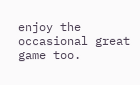enjoy the occasional great game too.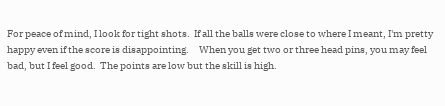For peace of mind, I look for tight shots.  If all the balls were close to where I meant, I'm pretty happy even if the score is disappointing.     When you get two or three head pins, you may feel bad, but I feel good.  The points are low but the skill is high.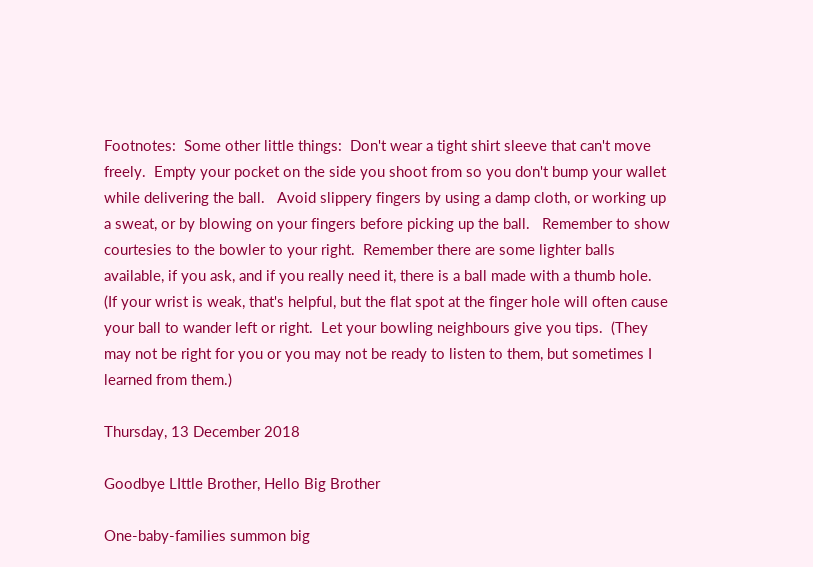Footnotes:  Some other little things:  Don't wear a tight shirt sleeve that can't move freely.  Empty your pocket on the side you shoot from so you don't bump your wallet while delivering the ball.   Avoid slippery fingers by using a damp cloth, or working up a sweat, or by blowing on your fingers before picking up the ball.   Remember to show courtesies to the bowler to your right.  Remember there are some lighter balls available, if you ask, and if you really need it, there is a ball made with a thumb hole.  (If your wrist is weak, that's helpful, but the flat spot at the finger hole will often cause your ball to wander left or right.  Let your bowling neighbours give you tips.  (They may not be right for you or you may not be ready to listen to them, but sometimes I learned from them.)

Thursday, 13 December 2018

Goodbye LIttle Brother, Hello Big Brother

One-baby-families summon big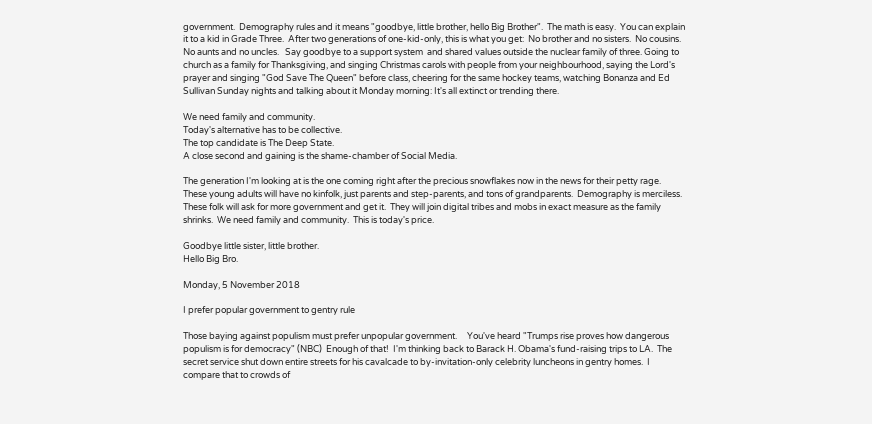government.  Demography rules and it means "goodbye, little brother, hello Big Brother".  The math is easy.  You can explain it to a kid in Grade Three.  After two generations of one-kid-only, this is what you get:  No brother and no sisters.  No cousins.  No aunts and no uncles.   Say goodbye to a support system  and shared values outside the nuclear family of three. Going to church as a family for Thanksgiving, and singing Christmas carols with people from your neighbourhood, saying the Lord's prayer and singing "God Save The Queen" before class, cheering for the same hockey teams, watching Bonanza and Ed Sullivan Sunday nights and talking about it Monday morning: It's all extinct or trending there.

We need family and community.
Today's alternative has to be collective.
The top candidate is The Deep State.
A close second and gaining is the shame-chamber of Social Media.

The generation I'm looking at is the one coming right after the precious snowflakes now in the news for their petty rage.  These young adults will have no kinfolk, just parents and step-parents, and tons of grandparents.  Demography is merciless.  These folk will ask for more government and get it.  They will join digital tribes and mobs in exact measure as the family shrinks.  We need family and community.  This is today's price.

Goodbye little sister, little brother.
Hello Big Bro.

Monday, 5 November 2018

I prefer popular government to gentry rule

Those baying against populism must prefer unpopular government.     You've heard "Trumps rise proves how dangerous populism is for democracy" (NBC)  Enough of that!  I'm thinking back to Barack H. Obama's fund-raising trips to LA.  The secret service shut down entire streets for his cavalcade to by-invitation-only celebrity luncheons in gentry homes.  I compare that to crowds of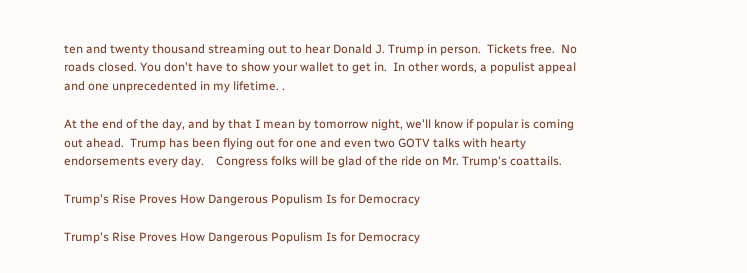ten and twenty thousand streaming out to hear Donald J. Trump in person.  Tickets free.  No roads closed. You don't have to show your wallet to get in.  In other words, a populist appeal and one unprecedented in my lifetime. .

At the end of the day, and by that I mean by tomorrow night, we'll know if popular is coming out ahead.  Trump has been flying out for one and even two GOTV talks with hearty endorsements every day.    Congress folks will be glad of the ride on Mr. Trump's coattails.

Trump's Rise Proves How Dangerous Populism Is for Democracy

Trump's Rise Proves How Dangerous Populism Is for Democracy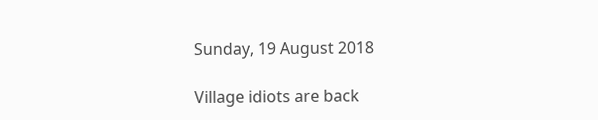Sunday, 19 August 2018

Village idiots are back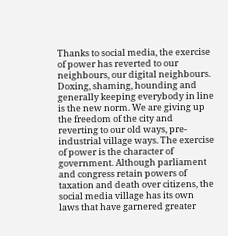Thanks to social media, the exercise of power has reverted to our neighbours, our digital neighbours. Doxing, shaming, hounding and generally keeping everybody in line is the new norm. We are giving up the freedom of the city and reverting to our old ways, pre-industrial village ways. The exercise of power is the character of government. Although parliament and congress retain powers of taxation and death over citizens, the social media village has its own laws that have garnered greater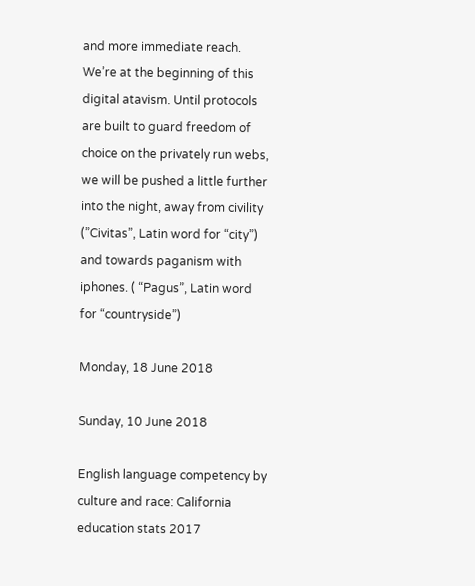and more immediate reach. We’re at the beginning of this digital atavism. Until protocols are built to guard freedom of choice on the privately run webs, we will be pushed a little further into the night, away from civility (”Civitas”, Latin word for “city”) and towards paganism with iphones. ( “Pagus”, Latin word for “countryside”)

Monday, 18 June 2018

Sunday, 10 June 2018

English language competency by culture and race: California education stats 2017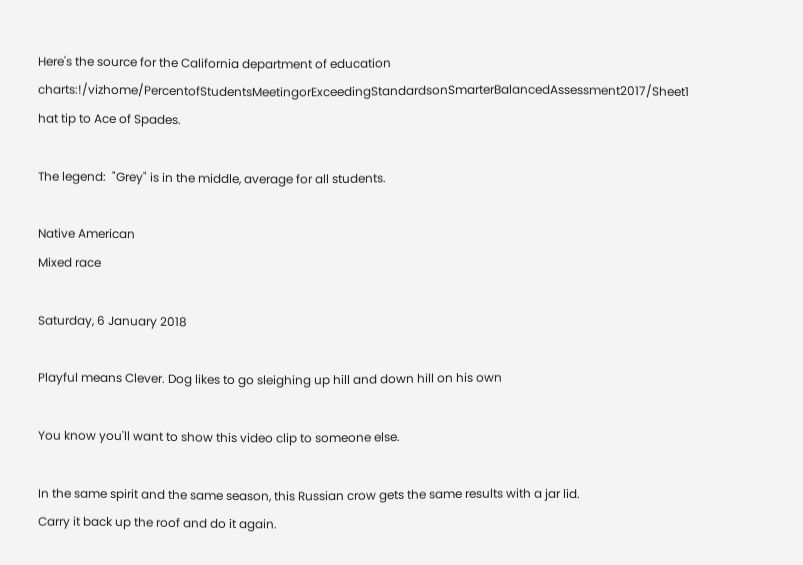Here's the source for the California department of education charts:!/vizhome/PercentofStudentsMeetingorExceedingStandardsonSmarterBalancedAssessment2017/Sheet1
hat tip to Ace of Spades.

The legend:  "Grey" is in the middle, average for all students.

Native American
Mixed race

Saturday, 6 January 2018

Playful means Clever. Dog likes to go sleighing up hill and down hill on his own

You know you'll want to show this video clip to someone else.

In the same spirit and the same season, this Russian crow gets the same results with a jar lid.
Carry it back up the roof and do it again.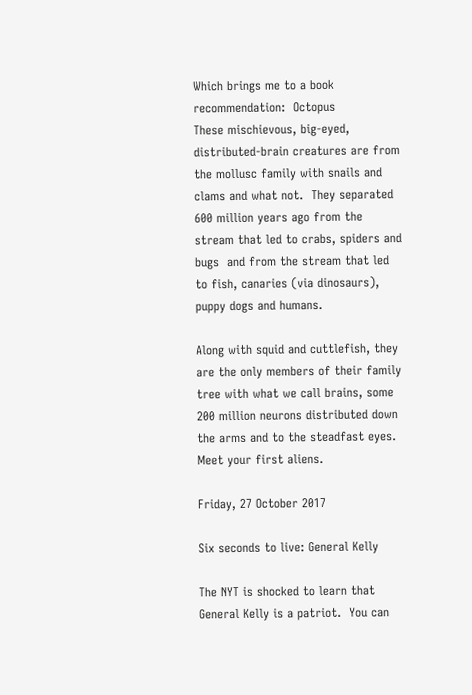Which brings me to a book recommendation:  Octopus
These mischievous, big-eyed, distributed-brain creatures are from the mollusc family with snails and clams and what not.  They separated 600 million years ago from the stream that led to crabs, spiders and bugs  and from the stream that led to fish, canaries (via dinosaurs), puppy dogs and humans.

Along with squid and cuttlefish, they are the only members of their family tree with what we call brains, some 200 million neurons distributed down the arms and to the steadfast eyes.  Meet your first aliens.

Friday, 27 October 2017

Six seconds to live: General Kelly

The NYT is shocked to learn that General Kelly is a patriot.  You can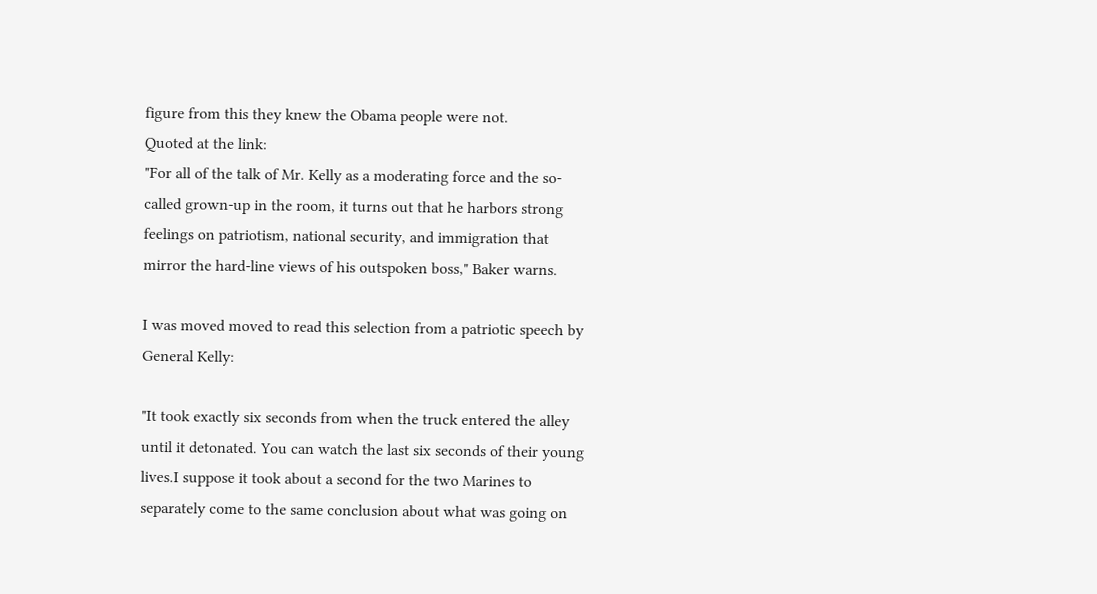figure from this they knew the Obama people were not.
Quoted at the link:
"For all of the talk of Mr. Kelly as a moderating force and the so-called grown-up in the room, it turns out that he harbors strong feelings on patriotism, national security, and immigration that mirror the hard-line views of his outspoken boss," Baker warns.

I was moved moved to read this selection from a patriotic speech by General Kelly:

"It took exactly six seconds from when the truck entered the alley until it detonated. You can watch the last six seconds of their young lives.I suppose it took about a second for the two Marines to separately come to the same conclusion about what was going on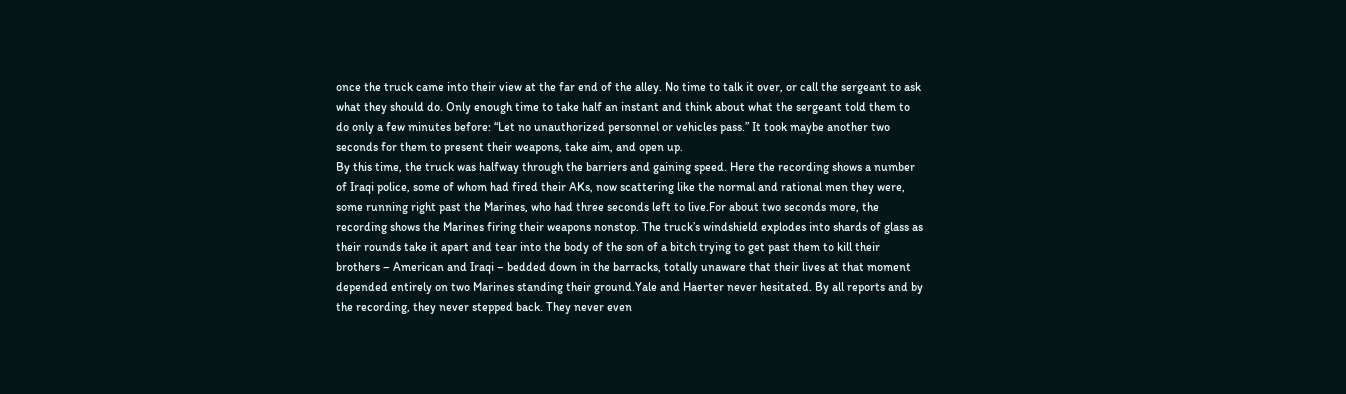once the truck came into their view at the far end of the alley. No time to talk it over, or call the sergeant to ask what they should do. Only enough time to take half an instant and think about what the sergeant told them to do only a few minutes before: “Let no unauthorized personnel or vehicles pass.” It took maybe another two seconds for them to present their weapons, take aim, and open up.
By this time, the truck was halfway through the barriers and gaining speed. Here the recording shows a number of Iraqi police, some of whom had fired their AKs, now scattering like the normal and rational men they were, some running right past the Marines, who had three seconds left to live.For about two seconds more, the recording shows the Marines firing their weapons nonstop. The truck’s windshield explodes into shards of glass as their rounds take it apart and tear into the body of the son of a bitch trying to get past them to kill their brothers – American and Iraqi – bedded down in the barracks, totally unaware that their lives at that moment depended entirely on two Marines standing their ground.Yale and Haerter never hesitated. By all reports and by the recording, they never stepped back. They never even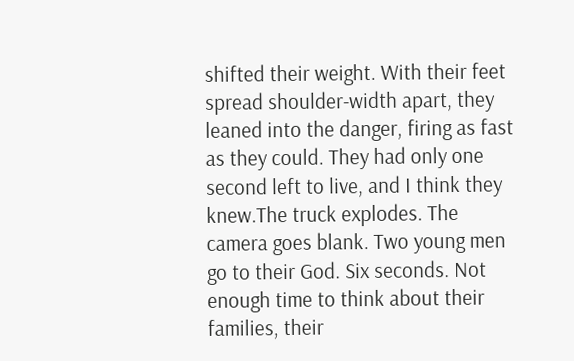shifted their weight. With their feet spread shoulder-width apart, they leaned into the danger, firing as fast as they could. They had only one second left to live, and I think they knew.The truck explodes. The camera goes blank. Two young men go to their God. Six seconds. Not enough time to think about their families, their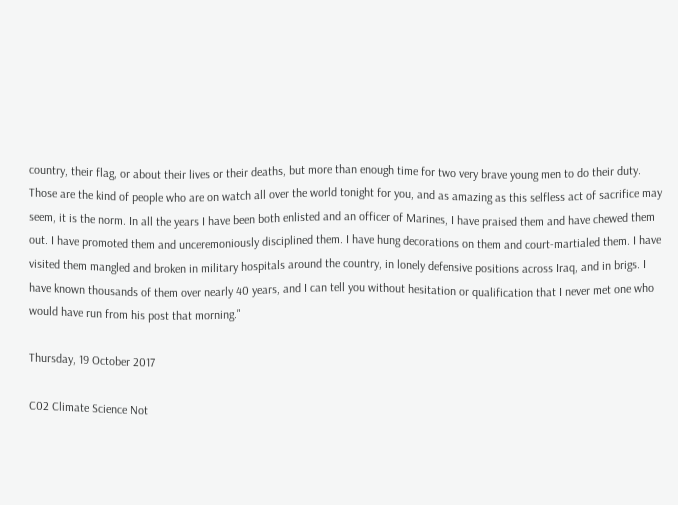country, their flag, or about their lives or their deaths, but more than enough time for two very brave young men to do their duty. Those are the kind of people who are on watch all over the world tonight for you, and as amazing as this selfless act of sacrifice may seem, it is the norm. In all the years I have been both enlisted and an officer of Marines, I have praised them and have chewed them out. I have promoted them and unceremoniously disciplined them. I have hung decorations on them and court-martialed them. I have visited them mangled and broken in military hospitals around the country, in lonely defensive positions across Iraq, and in brigs. I have known thousands of them over nearly 40 years, and I can tell you without hesitation or qualification that I never met one who would have run from his post that morning."

Thursday, 19 October 2017

C02 Climate Science Not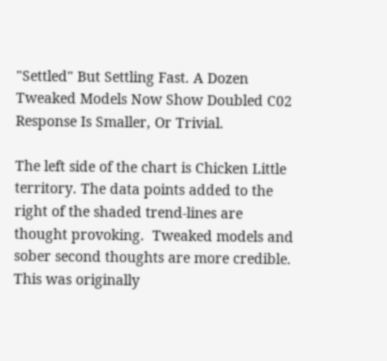"Settled" But Settling Fast. A Dozen Tweaked Models Now Show Doubled C02 Response Is Smaller, Or Trivial.

The left side of the chart is Chicken Little territory. The data points added to the right of the shaded trend-lines are thought provoking.  Tweaked models and sober second thoughts are more credible.  This was originally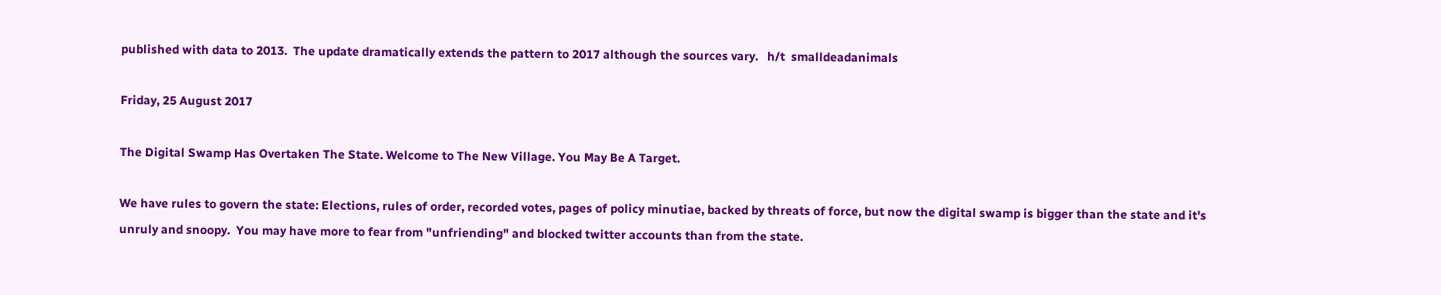published with data to 2013.  The update dramatically extends the pattern to 2017 although the sources vary.   h/t  smalldeadanimals

Friday, 25 August 2017

The Digital Swamp Has Overtaken The State. Welcome to The New Village. You May Be A Target.

We have rules to govern the state: Elections, rules of order, recorded votes, pages of policy minutiae, backed by threats of force, but now the digital swamp is bigger than the state and it's unruly and snoopy.  You may have more to fear from "unfriending" and blocked twitter accounts than from the state.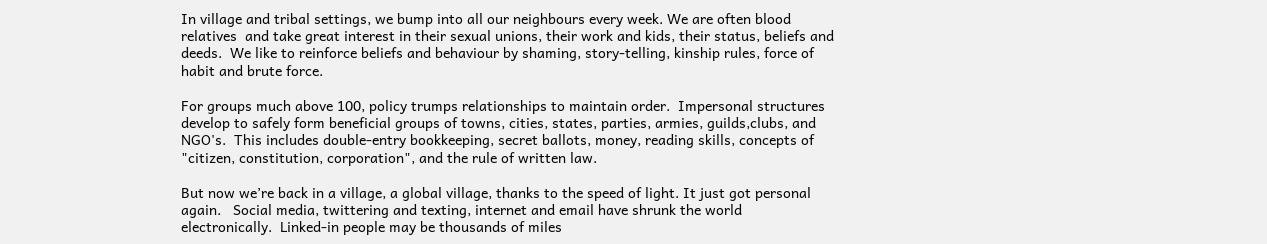In village and tribal settings, we bump into all our neighbours every week. We are often blood relatives  and take great interest in their sexual unions, their work and kids, their status, beliefs and deeds.  We like to reinforce beliefs and behaviour by shaming, story-telling, kinship rules, force of habit and brute force.

For groups much above 100, policy trumps relationships to maintain order.  Impersonal structures develop to safely form beneficial groups of towns, cities, states, parties, armies, guilds,clubs, and NGO's.  This includes double-entry bookkeeping, secret ballots, money, reading skills, concepts of "citizen, constitution, corporation", and the rule of written law.

But now we’re back in a village, a global village, thanks to the speed of light. It just got personal again.   Social media, twittering and texting, internet and email have shrunk the world electronically.  Linked-in people may be thousands of miles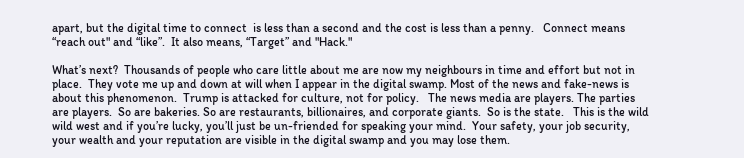apart, but the digital time to connect  is less than a second and the cost is less than a penny.   Connect means “reach out" and “like”.  It also means, “Target” and "Hack."

What’s next?  Thousands of people who care little about me are now my neighbours in time and effort but not in place.  They vote me up and down at will when I appear in the digital swamp. Most of the news and fake-news is about this phenomenon.  Trump is attacked for culture, not for policy.   The news media are players. The parties are players.  So are bakeries. So are restaurants, billionaires, and corporate giants.  So is the state.   This is the wild wild west and if you’re lucky, you’ll just be un-friended for speaking your mind.  Your safety, your job security, your wealth and your reputation are visible in the digital swamp and you may lose them.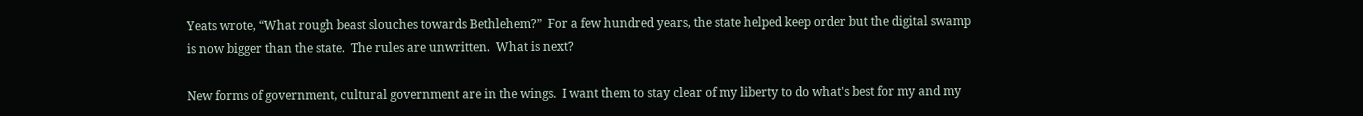Yeats wrote, “What rough beast slouches towards Bethlehem?”  For a few hundred years, the state helped keep order but the digital swamp is now bigger than the state.  The rules are unwritten.  What is next?

New forms of government, cultural government are in the wings.  I want them to stay clear of my liberty to do what's best for my and my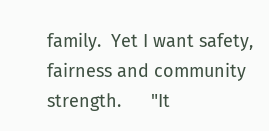family.  Yet I want safety, fairness and community strength.      "It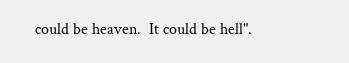could be heaven.  It could be hell".